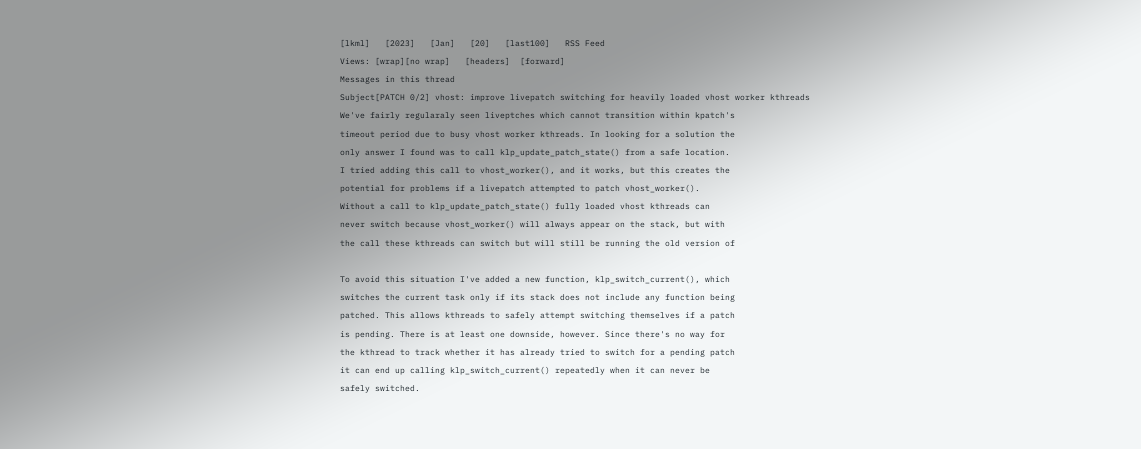[lkml]   [2023]   [Jan]   [20]   [last100]   RSS Feed
Views: [wrap][no wrap]   [headers]  [forward]
Messages in this thread
Subject[PATCH 0/2] vhost: improve livepatch switching for heavily loaded vhost worker kthreads
We've fairly regularaly seen liveptches which cannot transition within kpatch's
timeout period due to busy vhost worker kthreads. In looking for a solution the
only answer I found was to call klp_update_patch_state() from a safe location.
I tried adding this call to vhost_worker(), and it works, but this creates the
potential for problems if a livepatch attempted to patch vhost_worker().
Without a call to klp_update_patch_state() fully loaded vhost kthreads can
never switch because vhost_worker() will always appear on the stack, but with
the call these kthreads can switch but will still be running the old version of

To avoid this situation I've added a new function, klp_switch_current(), which
switches the current task only if its stack does not include any function being
patched. This allows kthreads to safely attempt switching themselves if a patch
is pending. There is at least one downside, however. Since there's no way for
the kthread to track whether it has already tried to switch for a pending patch
it can end up calling klp_switch_current() repeatedly when it can never be
safely switched.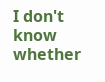I don't know whether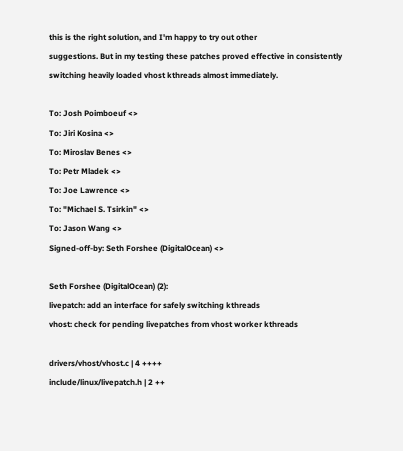this is the right solution, and I'm happy to try out other
suggestions. But in my testing these patches proved effective in consistently
switching heavily loaded vhost kthreads almost immediately.

To: Josh Poimboeuf <>
To: Jiri Kosina <>
To: Miroslav Benes <>
To: Petr Mladek <>
To: Joe Lawrence <>
To: "Michael S. Tsirkin" <>
To: Jason Wang <>
Signed-off-by: Seth Forshee (DigitalOcean) <>

Seth Forshee (DigitalOcean) (2):
livepatch: add an interface for safely switching kthreads
vhost: check for pending livepatches from vhost worker kthreads

drivers/vhost/vhost.c | 4 ++++
include/linux/livepatch.h | 2 ++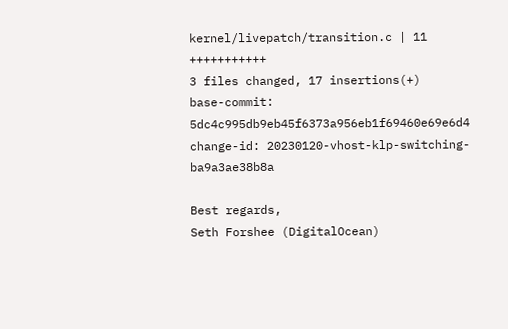kernel/livepatch/transition.c | 11 +++++++++++
3 files changed, 17 insertions(+)
base-commit: 5dc4c995db9eb45f6373a956eb1f69460e69e6d4
change-id: 20230120-vhost-klp-switching-ba9a3ae38b8a

Best regards,
Seth Forshee (DigitalOcean)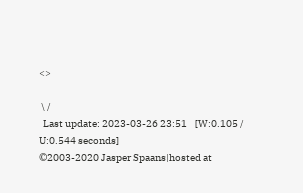<>

 \ /
  Last update: 2023-03-26 23:51    [W:0.105 / U:0.544 seconds]
©2003-2020 Jasper Spaans|hosted at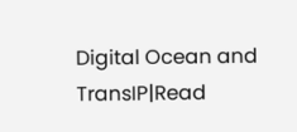Digital Ocean and TransIP|Read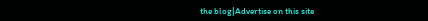the blog|Advertise on this site